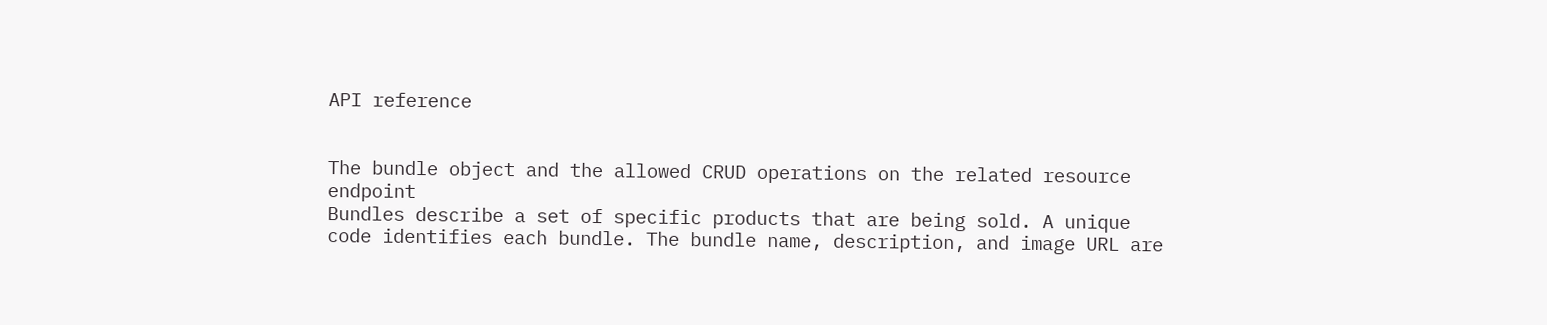API reference


The bundle object and the allowed CRUD operations on the related resource endpoint
Bundles describe a set of specific products that are being sold. A unique code identifies each bundle. The bundle name, description, and image URL are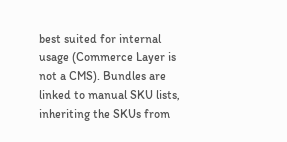best suited for internal usage (Commerce Layer is not a CMS). Bundles are linked to manual SKU lists, inheriting the SKUs from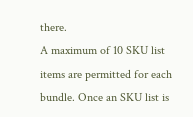there.
A maximum of 10 SKU list items are permitted for each bundle. Once an SKU list is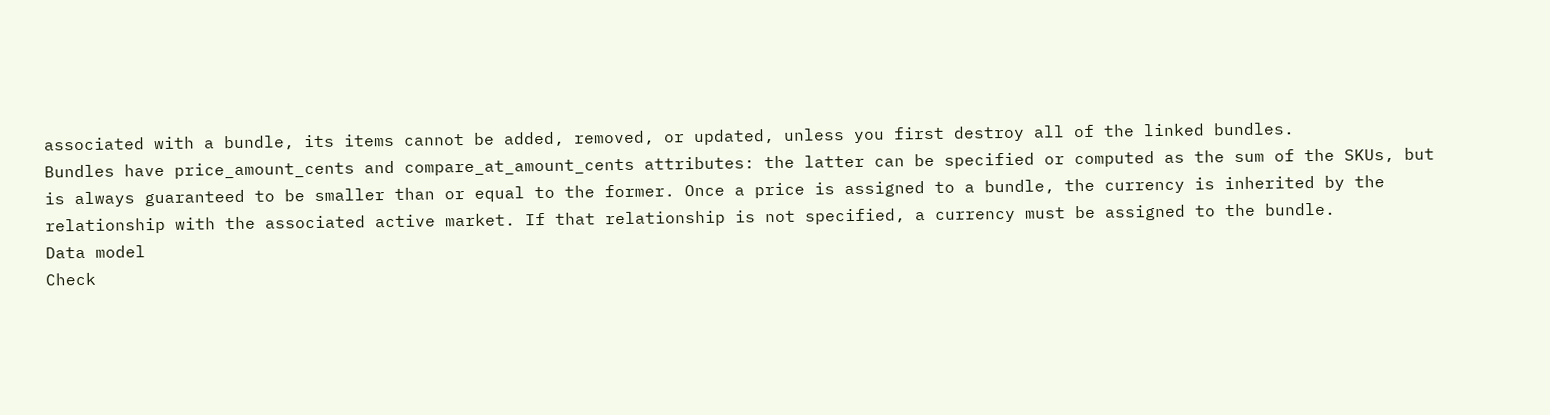associated with a bundle, its items cannot be added, removed, or updated, unless you first destroy all of the linked bundles.
Bundles have price_amount_cents and compare_at_amount_cents attributes: the latter can be specified or computed as the sum of the SKUs, but is always guaranteed to be smaller than or equal to the former. Once a price is assigned to a bundle, the currency is inherited by the relationship with the associated active market. If that relationship is not specified, a currency must be assigned to the bundle.
Data model
Check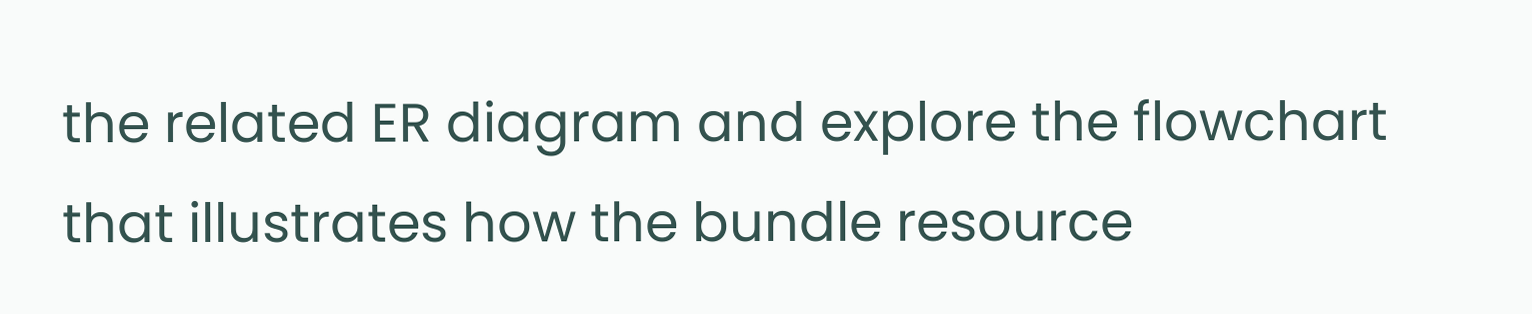the related ER diagram and explore the flowchart that illustrates how the bundle resource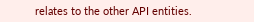relates to the other API entities.